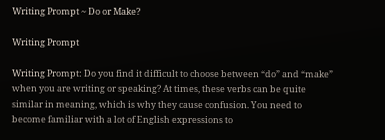Writing Prompt ~ Do or Make?

Writing Prompt

Writing Prompt: Do you find it difficult to choose between “do” and “make” when you are writing or speaking? At times, these verbs can be quite similar in meaning, which is why they cause confusion. You need to become familiar with a lot of English expressions to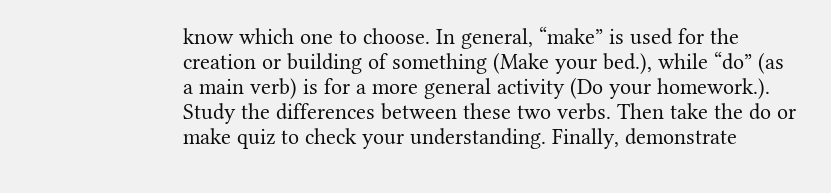know which one to choose. In general, “make” is used for the creation or building of something (Make your bed.), while “do” (as a main verb) is for a more general activity (Do your homework.). Study the differences between these two verbs. Then take the do or make quiz to check your understanding. Finally, demonstrate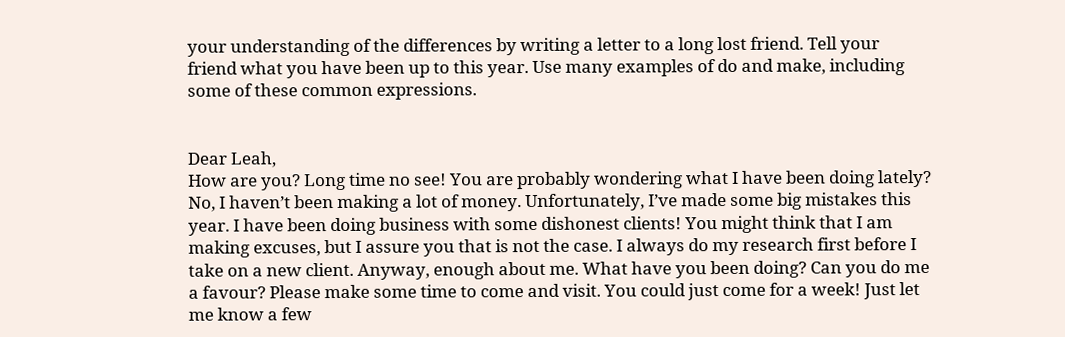your understanding of the differences by writing a letter to a long lost friend. Tell your friend what you have been up to this year. Use many examples of do and make, including some of these common expressions.


Dear Leah,
How are you? Long time no see! You are probably wondering what I have been doing lately? No, I haven’t been making a lot of money. Unfortunately, I’ve made some big mistakes this year. I have been doing business with some dishonest clients! You might think that I am making excuses, but I assure you that is not the case. I always do my research first before I take on a new client. Anyway, enough about me. What have you been doing? Can you do me a favour? Please make some time to come and visit. You could just come for a week! Just let me know a few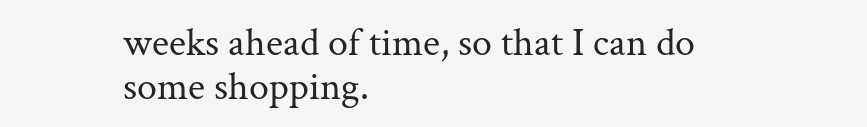weeks ahead of time, so that I can do some shopping.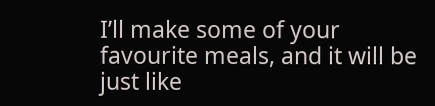I’ll make some of your favourite meals, and it will be just like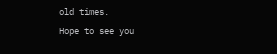old times.
Hope to see you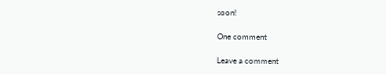soon!

One comment

Leave a comment